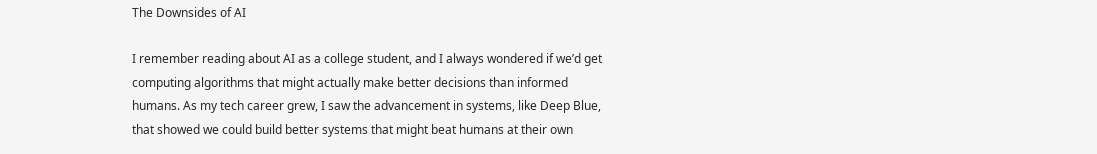The Downsides of AI

I remember reading about AI as a college student, and I always wondered if we’d get computing algorithms that might actually make better decisions than informed humans. As my tech career grew, I saw the advancement in systems, like Deep Blue, that showed we could build better systems that might beat humans at their own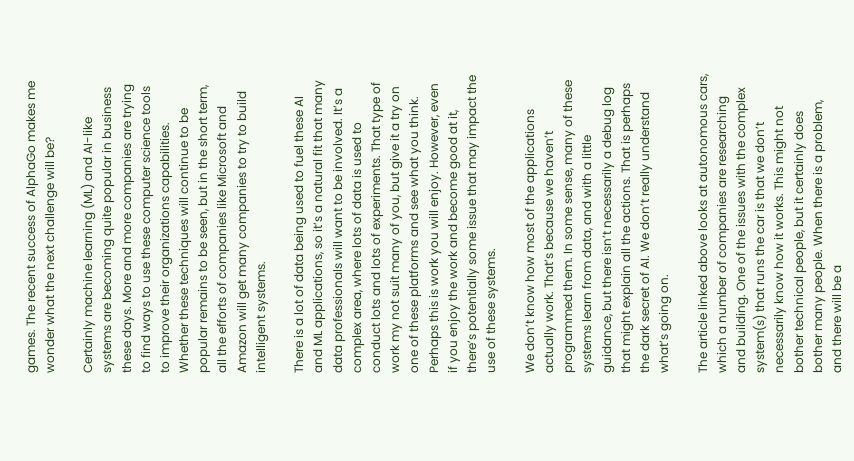games. The recent success of AlphaGo makes me wonder what the next challenge will be?

Certainly machine learning (ML) and AI-like systems are becoming quite popular in business these days. More and more companies are trying to find ways to use these computer science tools to improve their organizations capabilities. Whether these techniques will continue to be popular remains to be seen, but in the short term, all the efforts of companies like Microsoft and Amazon will get many companies to try to build intelligent systems.

There is a lot of data being used to fuel these AI and ML applications, so it’s a natural fit that many data professionals will want to be involved. It’s a complex area, where lots of data is used to conduct lots and lots of experiments. That type of work my not suit many of you, but give it a try on one of these platforms and see what you think. Perhaps this is work you will enjoy. However, even if you enjoy the work and become good at it, there’s potentially some issue that may impact the use of these systems.

We don’t know how most of the applications actually work. That’s because we haven’t programmed them. In some sense, many of these systems learn from data, and with a little guidance, but there isn’t necessarily a debug log that might explain all the actions. That is perhaps the dark secret of AI. We don’t really understand what’s going on.

The article linked above looks at autonomous cars, which a number of companies are researching and building. One of the issues with the complex system(s) that runs the car is that we don’t necessarily know how it works. This might not bother technical people, but it certainly does bother many people. When there is a problem, and there will be a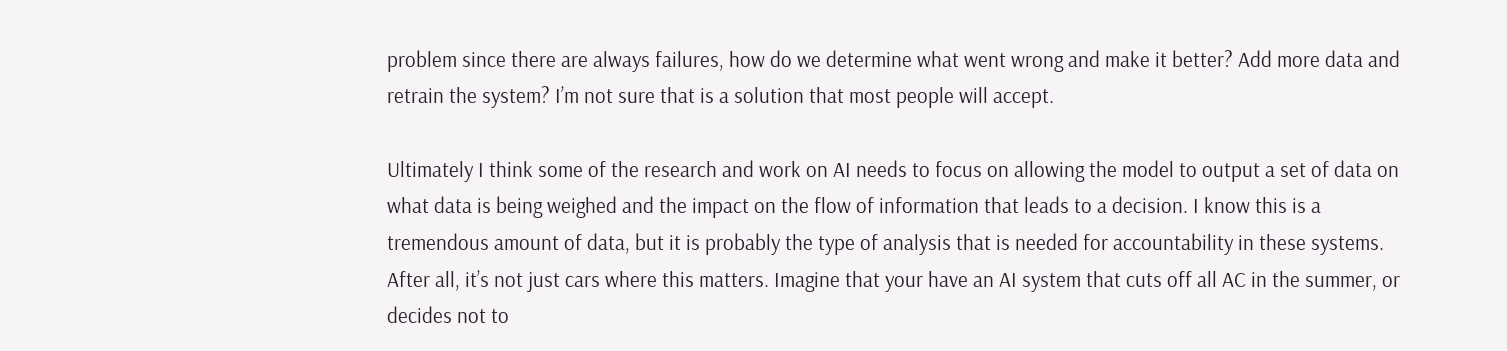problem since there are always failures, how do we determine what went wrong and make it better? Add more data and retrain the system? I’m not sure that is a solution that most people will accept.

Ultimately I think some of the research and work on AI needs to focus on allowing the model to output a set of data on what data is being weighed and the impact on the flow of information that leads to a decision. I know this is a tremendous amount of data, but it is probably the type of analysis that is needed for accountability in these systems. After all, it’s not just cars where this matters. Imagine that your have an AI system that cuts off all AC in the summer, or decides not to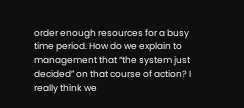order enough resources for a busy time period. How do we explain to management that “the system just decided” on that course of action? I really think we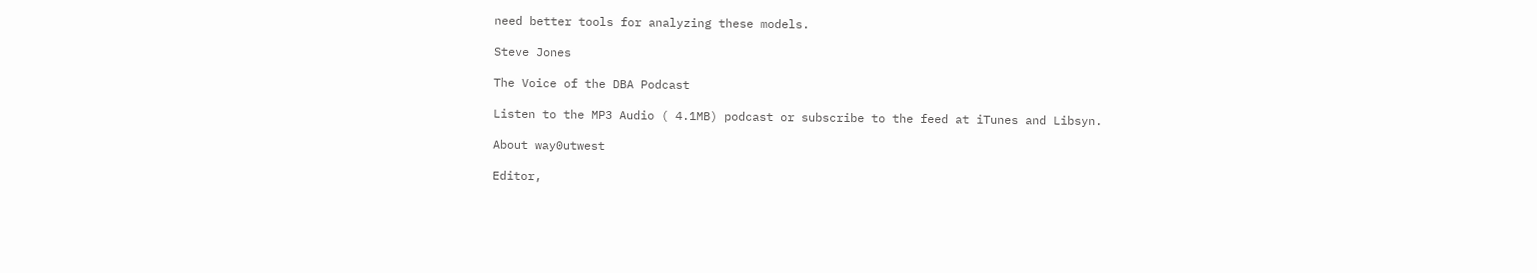need better tools for analyzing these models.

Steve Jones

The Voice of the DBA Podcast

Listen to the MP3 Audio ( 4.1MB) podcast or subscribe to the feed at iTunes and Libsyn.

About way0utwest

Editor,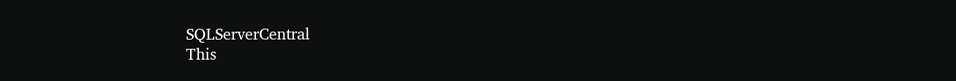SQLServerCentral
This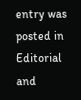entry was posted in Editorial and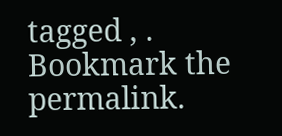tagged , . Bookmark the permalink.